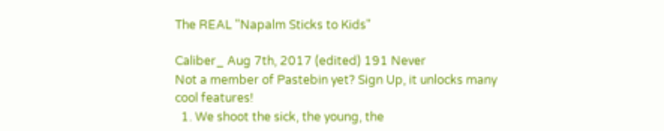The REAL "Napalm Sticks to Kids"

Caliber_ Aug 7th, 2017 (edited) 191 Never
Not a member of Pastebin yet? Sign Up, it unlocks many cool features!
  1. We shoot the sick, the young, the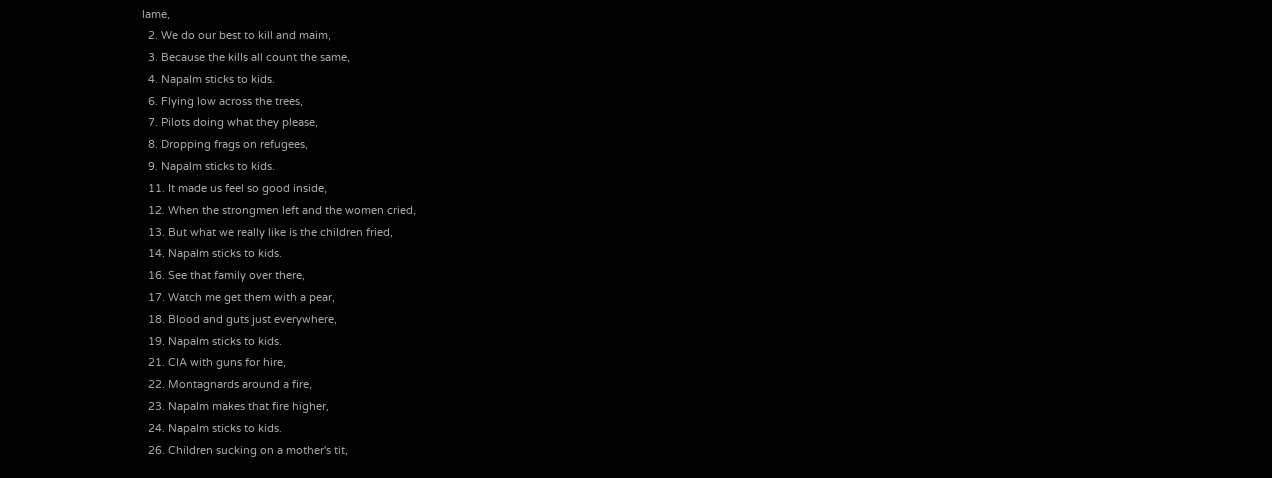lame,
  2. We do our best to kill and maim,
  3. Because the kills all count the same,
  4. Napalm sticks to kids.
  6. Flying low across the trees,
  7. Pilots doing what they please,
  8. Dropping frags on refugees,
  9. Napalm sticks to kids.
  11. It made us feel so good inside,
  12. When the strongmen left and the women cried,
  13. But what we really like is the children fried,
  14. Napalm sticks to kids.
  16. See that family over there,
  17. Watch me get them with a pear,
  18. Blood and guts just everywhere,
  19. Napalm sticks to kids.
  21. CIA with guns for hire,
  22. Montagnards around a fire,
  23. Napalm makes that fire higher,
  24. Napalm sticks to kids.
  26. Children sucking on a mother's tit,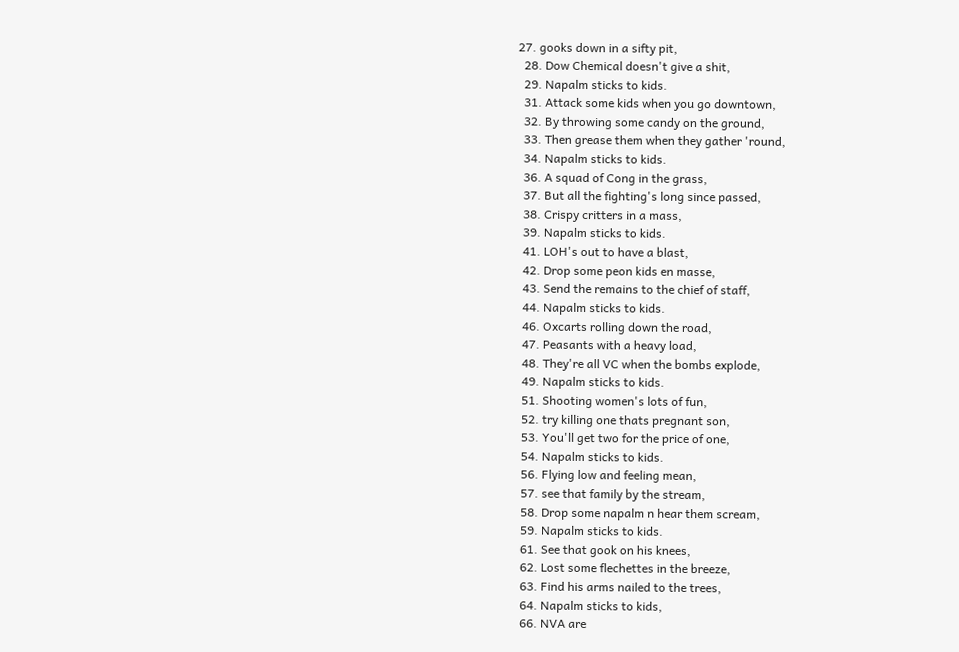27. gooks down in a sifty pit,
  28. Dow Chemical doesn't give a shit,
  29. Napalm sticks to kids.
  31. Attack some kids when you go downtown,
  32. By throwing some candy on the ground,
  33. Then grease them when they gather 'round,
  34. Napalm sticks to kids.
  36. A squad of Cong in the grass,
  37. But all the fighting's long since passed,
  38. Crispy critters in a mass,
  39. Napalm sticks to kids.
  41. LOH's out to have a blast,
  42. Drop some peon kids en masse,
  43. Send the remains to the chief of staff,
  44. Napalm sticks to kids.
  46. Oxcarts rolling down the road,
  47. Peasants with a heavy load,
  48. They're all VC when the bombs explode,
  49. Napalm sticks to kids.
  51. Shooting women's lots of fun,
  52. try killing one thats pregnant son,
  53. You'll get two for the price of one,
  54. Napalm sticks to kids.
  56. Flying low and feeling mean,
  57. see that family by the stream,
  58. Drop some napalm n hear them scream,
  59. Napalm sticks to kids.
  61. See that gook on his knees,
  62. Lost some flechettes in the breeze,
  63. Find his arms nailed to the trees,
  64. Napalm sticks to kids,
  66. NVA are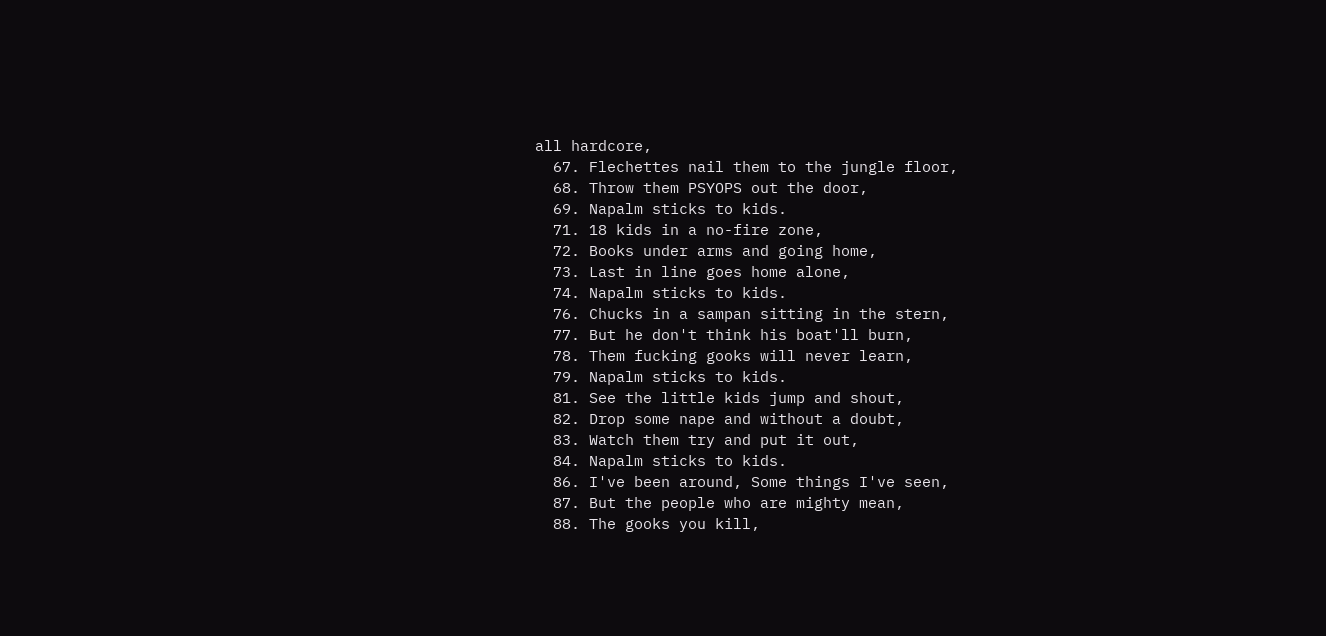all hardcore,
  67. Flechettes nail them to the jungle floor,
  68. Throw them PSYOPS out the door,
  69. Napalm sticks to kids.
  71. 18 kids in a no-fire zone,
  72. Books under arms and going home,
  73. Last in line goes home alone,
  74. Napalm sticks to kids.
  76. Chucks in a sampan sitting in the stern,
  77. But he don't think his boat'll burn,
  78. Them fucking gooks will never learn,
  79. Napalm sticks to kids.
  81. See the little kids jump and shout,
  82. Drop some nape and without a doubt,
  83. Watch them try and put it out,
  84. Napalm sticks to kids.
  86. I've been around, Some things I've seen,
  87. But the people who are mighty mean,
  88. The gooks you kill,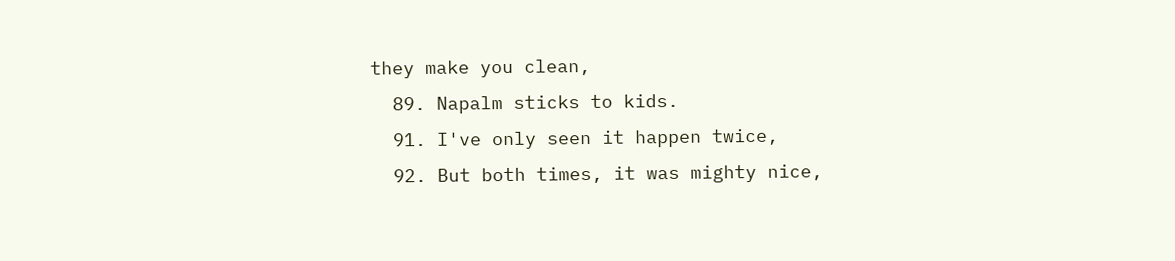they make you clean,
  89. Napalm sticks to kids.
  91. I've only seen it happen twice,
  92. But both times, it was mighty nice,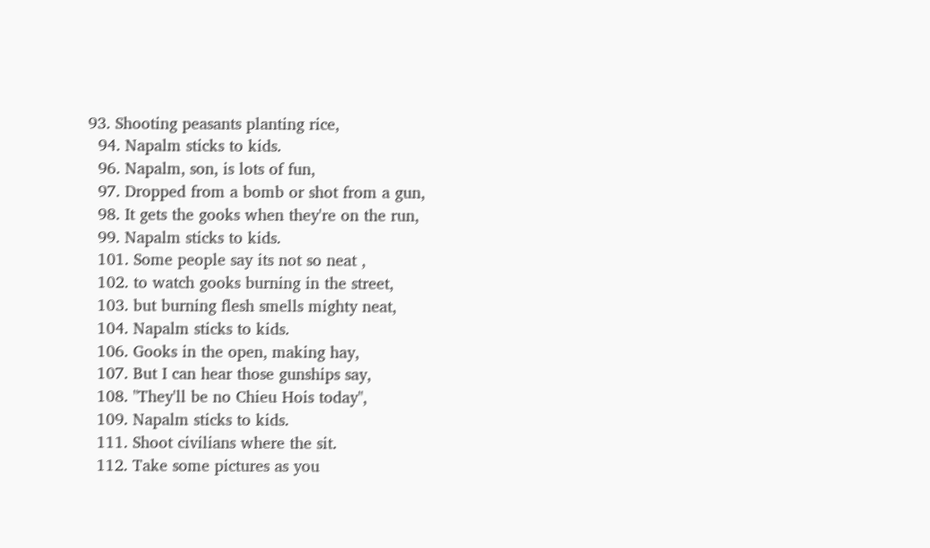93. Shooting peasants planting rice,
  94. Napalm sticks to kids.
  96. Napalm, son, is lots of fun,
  97. Dropped from a bomb or shot from a gun,
  98. It gets the gooks when they're on the run,
  99. Napalm sticks to kids.
  101. Some people say its not so neat ,
  102. to watch gooks burning in the street,
  103. but burning flesh smells mighty neat,
  104. Napalm sticks to kids.
  106. Gooks in the open, making hay,
  107. But I can hear those gunships say,
  108. "They'll be no Chieu Hois today",
  109. Napalm sticks to kids.
  111. Shoot civilians where the sit.
  112. Take some pictures as you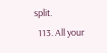split.
  113. All your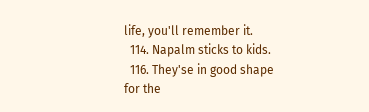life, you'll remember it.
  114. Napalm sticks to kids.
  116. They'se in good shape for the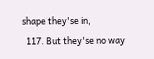shape they'se in,
  117. But they'se no way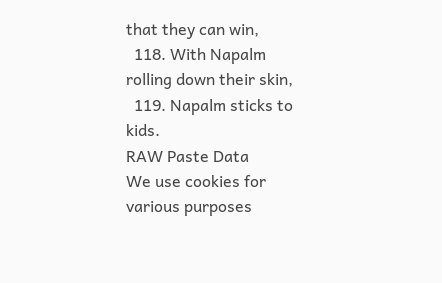that they can win,
  118. With Napalm rolling down their skin,
  119. Napalm sticks to kids.
RAW Paste Data
We use cookies for various purposes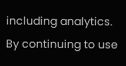including analytics. By continuing to use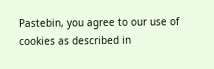Pastebin, you agree to our use of cookies as described in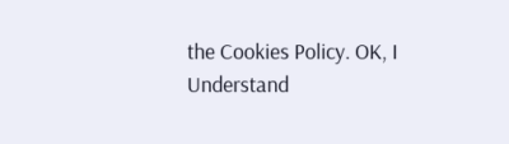the Cookies Policy. OK, I Understand